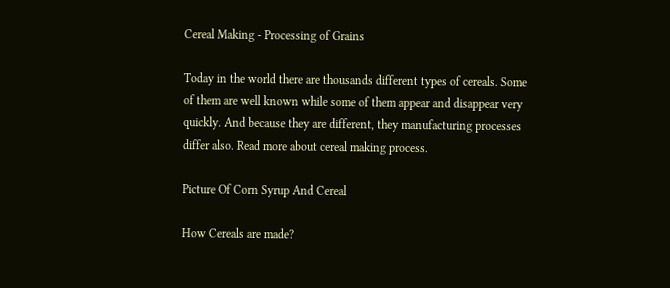Cereal Making - Processing of Grains

Today in the world there are thousands different types of cereals. Some of them are well known while some of them appear and disappear very quickly. And because they are different, they manufacturing processes differ also. Read more about cereal making process.

Picture Of Corn Syrup And Cereal

How Cereals are made?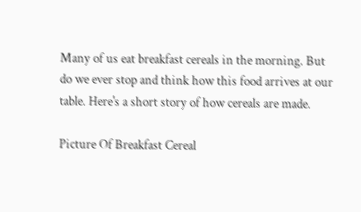Many of us eat breakfast cereals in the morning. But do we ever stop and think how this food arrives at our table. Here's a short story of how cereals are made.

Picture Of Breakfast Cereal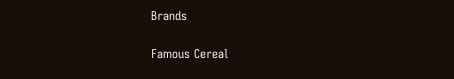Brands

Famous Cereal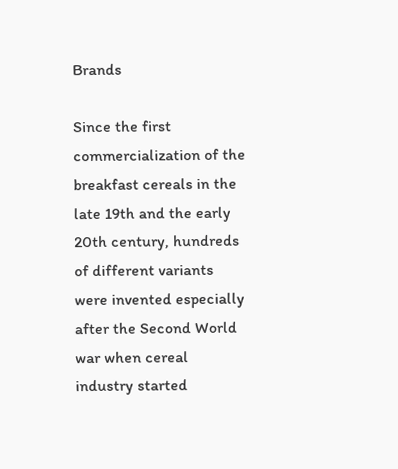Brands

Since the first commercialization of the breakfast cereals in the late 19th and the early 20th century, hundreds of different variants were invented especially after the Second World war when cereal industry started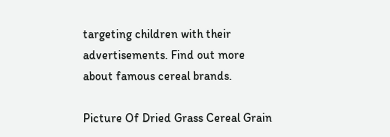targeting children with their advertisements. Find out more about famous cereal brands.

Picture Of Dried Grass Cereal Grain